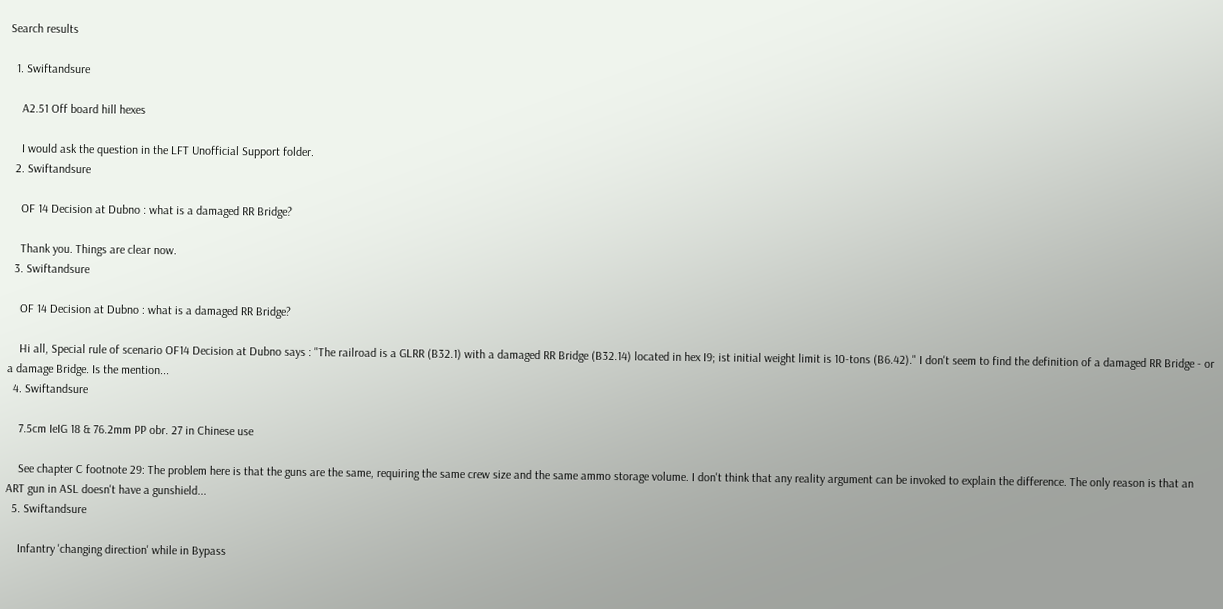Search results

  1. Swiftandsure

    A2.51 Off board hill hexes

    I would ask the question in the LFT Unofficial Support folder.
  2. Swiftandsure

    OF 14 Decision at Dubno : what is a damaged RR Bridge?

    Thank you. Things are clear now.
  3. Swiftandsure

    OF 14 Decision at Dubno : what is a damaged RR Bridge?

    Hi all, Special rule of scenario OF14 Decision at Dubno says : "The railroad is a GLRR (B32.1) with a damaged RR Bridge (B32.14) located in hex I9; ist initial weight limit is 10-tons (B6.42)." I don't seem to find the definition of a damaged RR Bridge - or a damage Bridge. Is the mention...
  4. Swiftandsure

    7.5cm IeIG 18 & 76.2mm PP obr. 27 in Chinese use

    See chapter C footnote 29: The problem here is that the guns are the same, requiring the same crew size and the same ammo storage volume. I don't think that any reality argument can be invoked to explain the difference. The only reason is that an ART gun in ASL doesn't have a gunshield...
  5. Swiftandsure

    Infantry 'changing direction' while in Bypass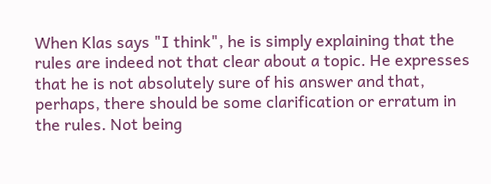When Klas says "I think", he is simply explaining that the rules are indeed not that clear about a topic. He expresses that he is not absolutely sure of his answer and that, perhaps, there should be some clarification or erratum in the rules. Not being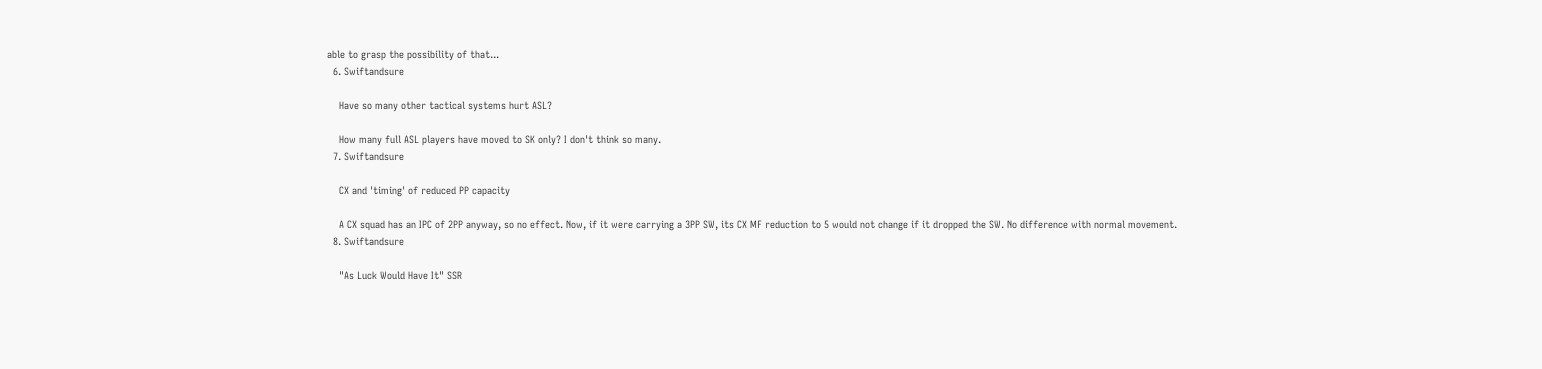able to grasp the possibility of that...
  6. Swiftandsure

    Have so many other tactical systems hurt ASL?

    How many full ASL players have moved to SK only? I don't think so many.
  7. Swiftandsure

    CX and 'timing' of reduced PP capacity

    A CX squad has an IPC of 2PP anyway, so no effect. Now, if it were carrying a 3PP SW, its CX MF reduction to 5 would not change if it dropped the SW. No difference with normal movement.
  8. Swiftandsure

    "As Luck Would Have It" SSR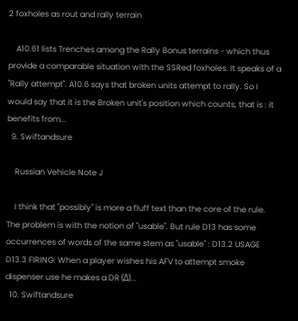2 foxholes as rout and rally terrain

    A10.61 lists Trenches among the Rally Bonus terrains - which thus provide a comparable situation with the SSRed foxholes. It speaks of a "Rally attempt". A10.6 says that broken units attempt to rally. So I would say that it is the Broken unit's position which counts, that is : it benefits from...
  9. Swiftandsure

    Russian Vehicle Note J

    I think that "possibly" is more a fluff text than the core of the rule. The problem is with the notion of "usable". But rule D13 has some occurrences of words of the same stem as "usable" : D13.2 USAGE D13.3 FIRING: When a player wishes his AFV to attempt smoke dispenser use he makes a DR (Δ)...
  10. Swiftandsure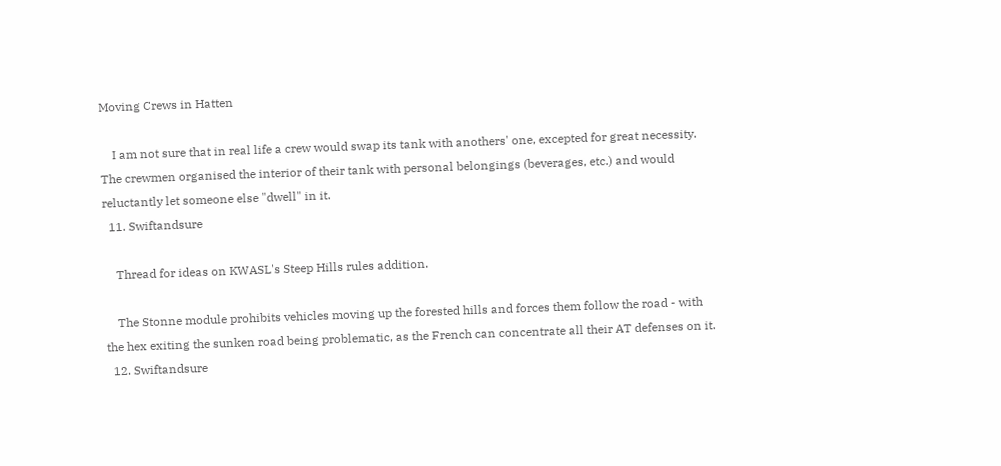Moving Crews in Hatten

    I am not sure that in real life a crew would swap its tank with anothers' one, excepted for great necessity. The crewmen organised the interior of their tank with personal belongings (beverages, etc.) and would reluctantly let someone else "dwell" in it.
  11. Swiftandsure

    Thread for ideas on KWASL's Steep Hills rules addition.

    The Stonne module prohibits vehicles moving up the forested hills and forces them follow the road - with the hex exiting the sunken road being problematic, as the French can concentrate all their AT defenses on it.
  12. Swiftandsure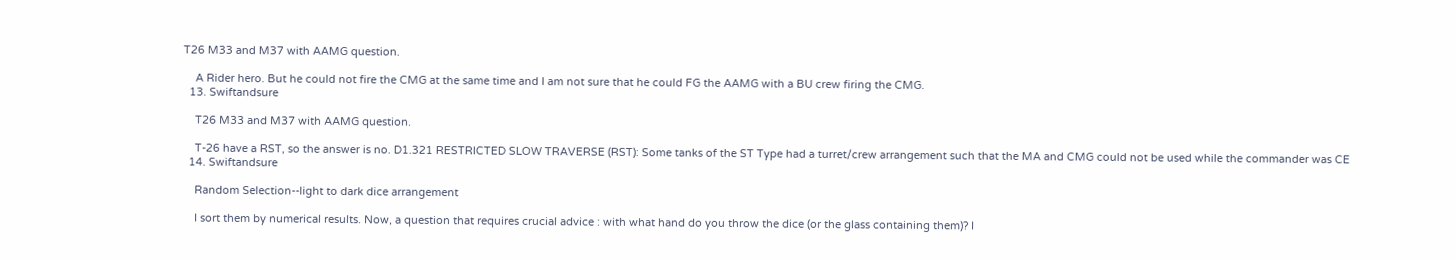T26 M33 and M37 with AAMG question.

    A Rider hero. But he could not fire the CMG at the same time and I am not sure that he could FG the AAMG with a BU crew firing the CMG.
  13. Swiftandsure

    T26 M33 and M37 with AAMG question.

    T-26 have a RST, so the answer is no. D1.321 RESTRICTED SLOW TRAVERSE (RST): Some tanks of the ST Type had a turret/crew arrangement such that the MA and CMG could not be used while the commander was CE
  14. Swiftandsure

    Random Selection--light to dark dice arrangement

    I sort them by numerical results. Now, a question that requires crucial advice : with what hand do you throw the dice (or the glass containing them)? I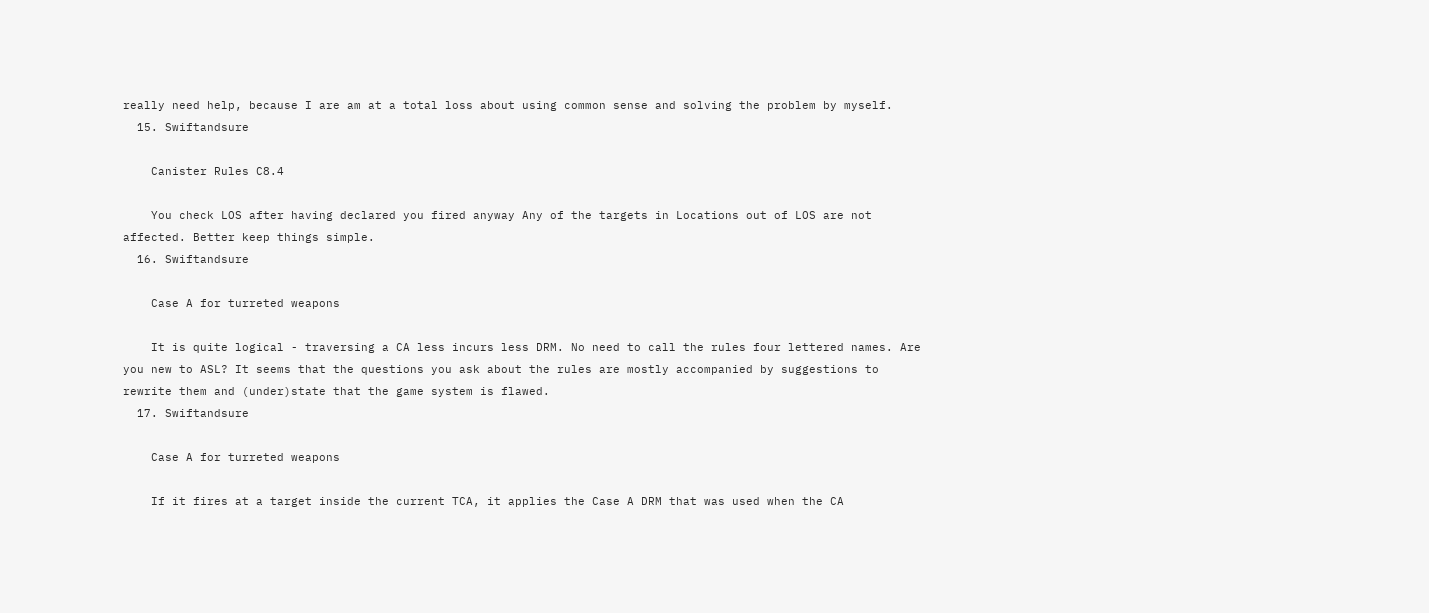really need help, because I are am at a total loss about using common sense and solving the problem by myself.
  15. Swiftandsure

    Canister Rules C8.4

    You check LOS after having declared you fired anyway Any of the targets in Locations out of LOS are not affected. Better keep things simple.
  16. Swiftandsure

    Case A for turreted weapons

    It is quite logical - traversing a CA less incurs less DRM. No need to call the rules four lettered names. Are you new to ASL? It seems that the questions you ask about the rules are mostly accompanied by suggestions to rewrite them and (under)state that the game system is flawed.
  17. Swiftandsure

    Case A for turreted weapons

    If it fires at a target inside the current TCA, it applies the Case A DRM that was used when the CA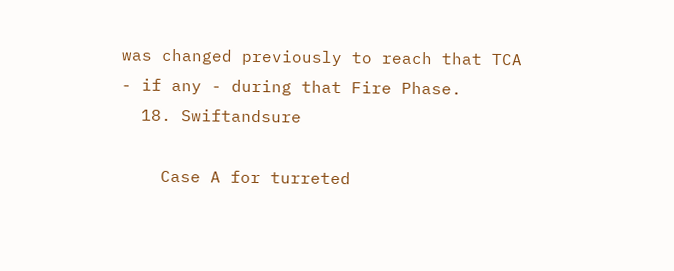was changed previously to reach that TCA - if any - during that Fire Phase.
  18. Swiftandsure

    Case A for turreted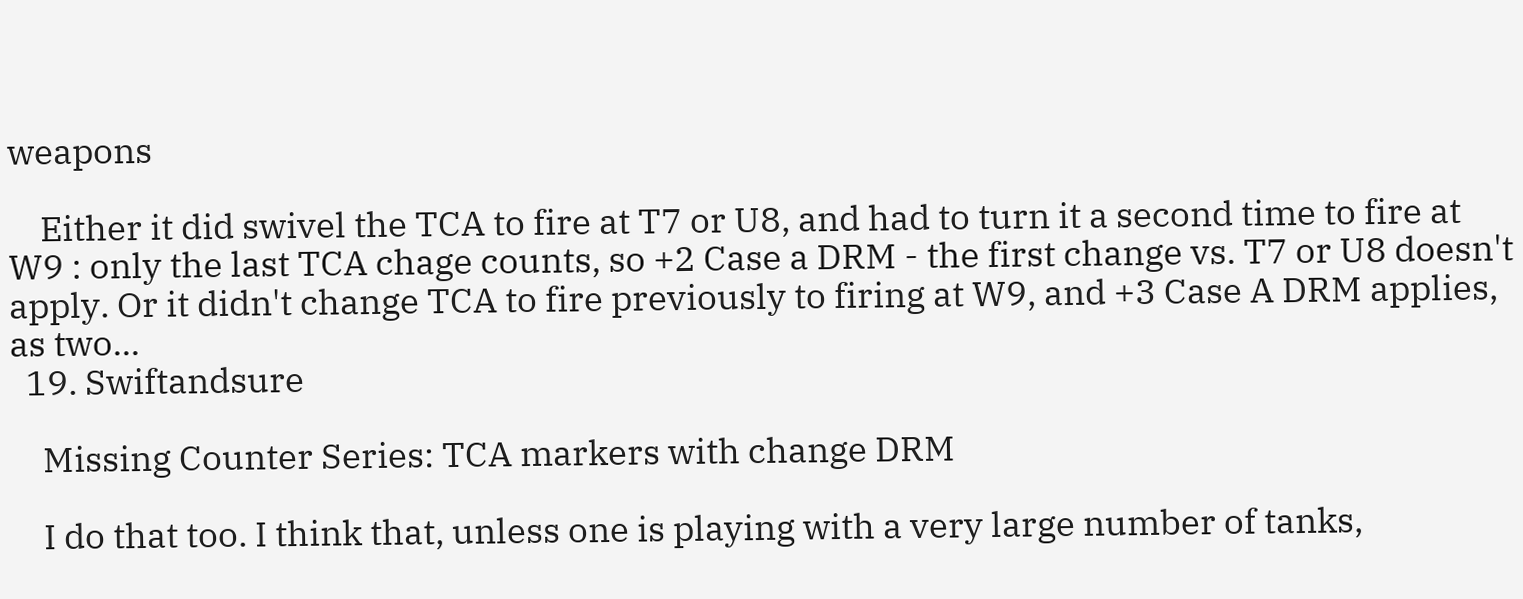weapons

    Either it did swivel the TCA to fire at T7 or U8, and had to turn it a second time to fire at W9 : only the last TCA chage counts, so +2 Case a DRM - the first change vs. T7 or U8 doesn't apply. Or it didn't change TCA to fire previously to firing at W9, and +3 Case A DRM applies, as two...
  19. Swiftandsure

    Missing Counter Series: TCA markers with change DRM

    I do that too. I think that, unless one is playing with a very large number of tanks,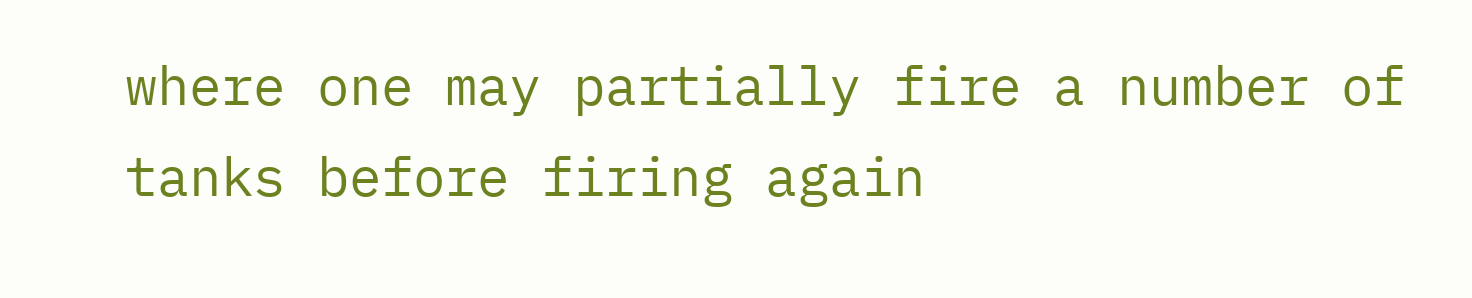where one may partially fire a number of tanks before firing again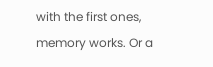with the first ones, memory works. Or a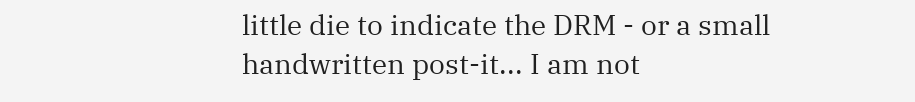little die to indicate the DRM - or a small handwritten post-it... I am not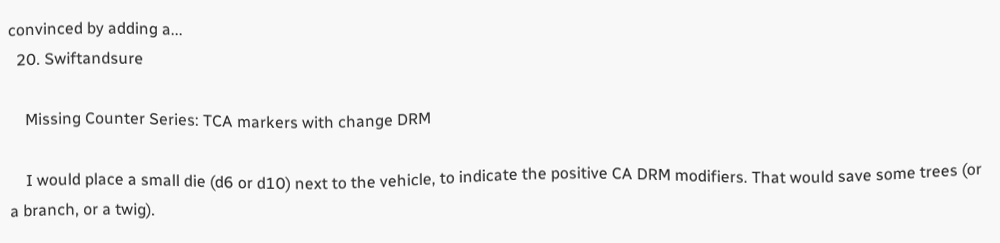convinced by adding a...
  20. Swiftandsure

    Missing Counter Series: TCA markers with change DRM

    I would place a small die (d6 or d10) next to the vehicle, to indicate the positive CA DRM modifiers. That would save some trees (or a branch, or a twig).